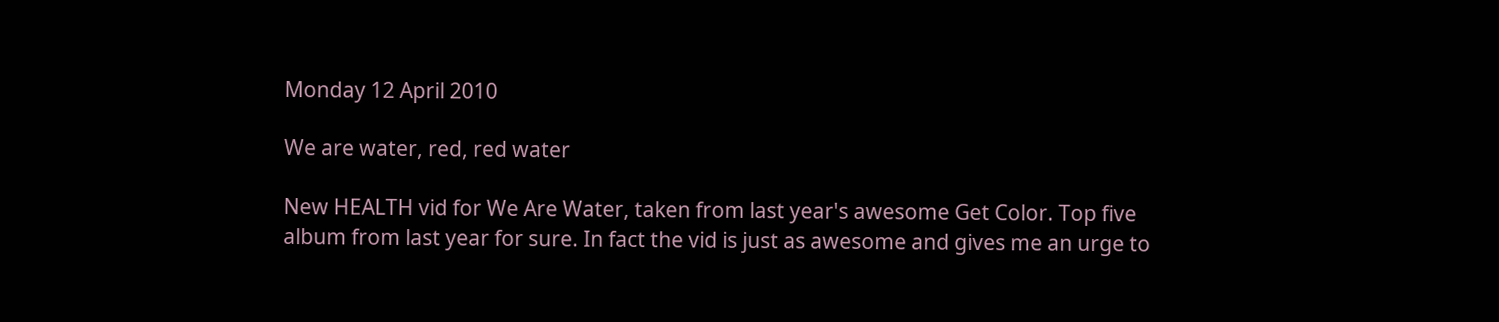Monday 12 April 2010

We are water, red, red water

New HEALTH vid for We Are Water, taken from last year's awesome Get Color. Top five album from last year for sure. In fact the vid is just as awesome and gives me an urge to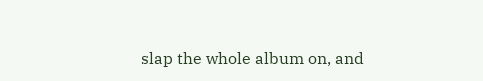slap the whole album on, and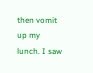then vomit up my lunch. I saw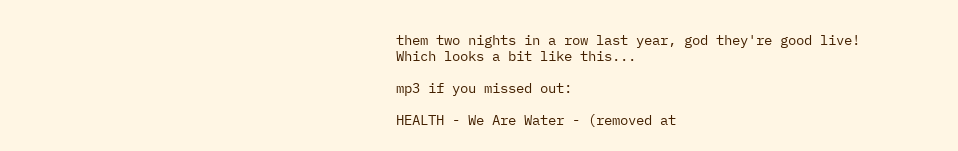them two nights in a row last year, god they're good live! Which looks a bit like this...

mp3 if you missed out:

HEALTH - We Are Water - (removed at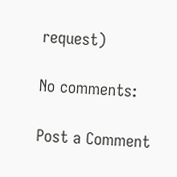request)

No comments:

Post a Comment